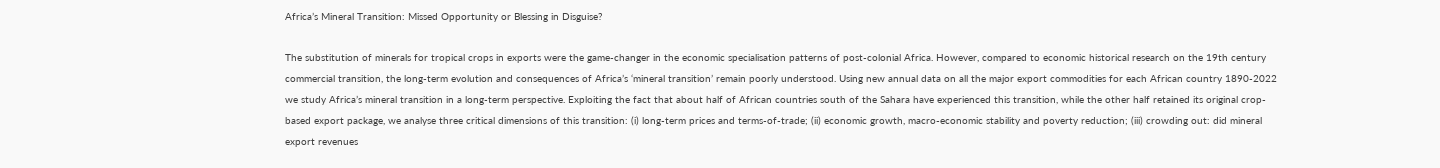Africa’s Mineral Transition: Missed Opportunity or Blessing in Disguise?

The substitution of minerals for tropical crops in exports were the game-changer in the economic specialisation patterns of post-colonial Africa. However, compared to economic historical research on the 19th century commercial transition, the long-term evolution and consequences of Africa’s ‘mineral transition’ remain poorly understood. Using new annual data on all the major export commodities for each African country 1890-2022 we study Africa’s mineral transition in a long-term perspective. Exploiting the fact that about half of African countries south of the Sahara have experienced this transition, while the other half retained its original crop-based export package, we analyse three critical dimensions of this transition: (i) long-term prices and terms-of-trade; (ii) economic growth, macro-economic stability and poverty reduction; (iii) crowding out: did mineral export revenues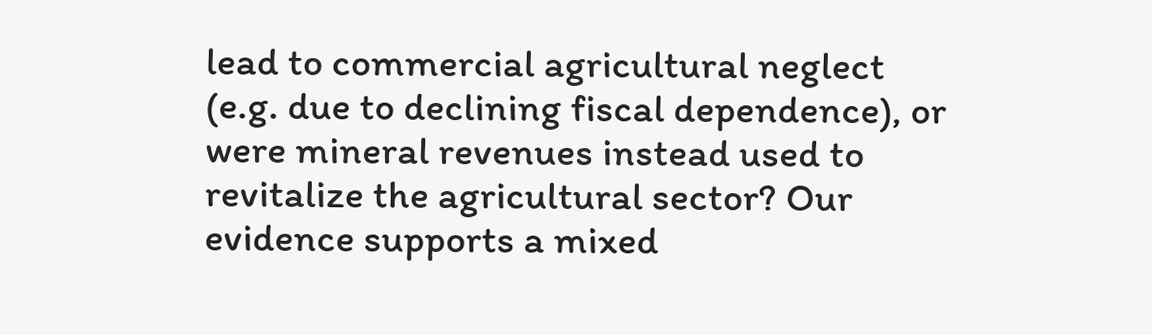lead to commercial agricultural neglect (e.g. due to declining fiscal dependence), or were mineral revenues instead used to revitalize the agricultural sector? Our evidence supports a mixed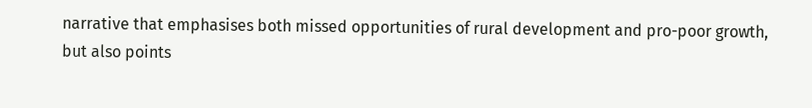narrative that emphasises both missed opportunities of rural development and pro-poor growth, but also points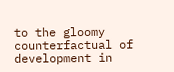to the gloomy counterfactual of development in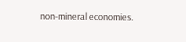non-mineral economies.